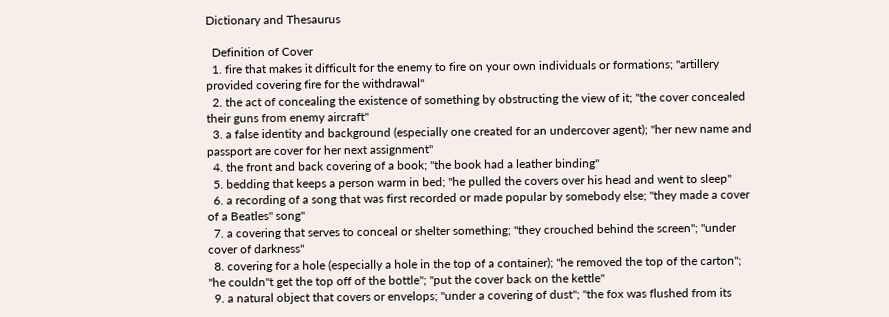Dictionary and Thesaurus

  Definition of Cover
  1. fire that makes it difficult for the enemy to fire on your own individuals or formations; "artillery provided covering fire for the withdrawal"
  2. the act of concealing the existence of something by obstructing the view of it; "the cover concealed their guns from enemy aircraft"
  3. a false identity and background (especially one created for an undercover agent); "her new name and passport are cover for her next assignment"
  4. the front and back covering of a book; "the book had a leather binding"
  5. bedding that keeps a person warm in bed; "he pulled the covers over his head and went to sleep"
  6. a recording of a song that was first recorded or made popular by somebody else; "they made a cover of a Beatles'' song"
  7. a covering that serves to conceal or shelter something; "they crouched behind the screen"; "under cover of darkness"
  8. covering for a hole (especially a hole in the top of a container); "he removed the top of the carton"; "he couldn''t get the top off of the bottle"; "put the cover back on the kettle"
  9. a natural object that covers or envelops; "under a covering of dust"; "the fox was flushed from its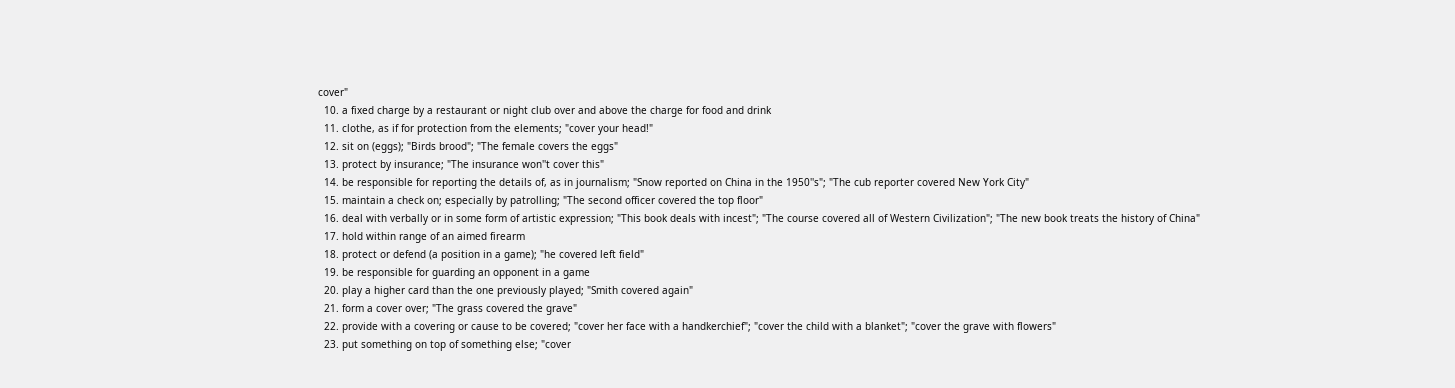cover"
  10. a fixed charge by a restaurant or night club over and above the charge for food and drink
  11. clothe, as if for protection from the elements; "cover your head!"
  12. sit on (eggs); "Birds brood"; "The female covers the eggs"
  13. protect by insurance; "The insurance won''t cover this"
  14. be responsible for reporting the details of, as in journalism; "Snow reported on China in the 1950''s"; "The cub reporter covered New York City"
  15. maintain a check on; especially by patrolling; "The second officer covered the top floor"
  16. deal with verbally or in some form of artistic expression; "This book deals with incest"; "The course covered all of Western Civilization"; "The new book treats the history of China"
  17. hold within range of an aimed firearm
  18. protect or defend (a position in a game); "he covered left field"
  19. be responsible for guarding an opponent in a game
  20. play a higher card than the one previously played; "Smith covered again"
  21. form a cover over; "The grass covered the grave"
  22. provide with a covering or cause to be covered; "cover her face with a handkerchief"; "cover the child with a blanket"; "cover the grave with flowers"
  23. put something on top of something else; "cover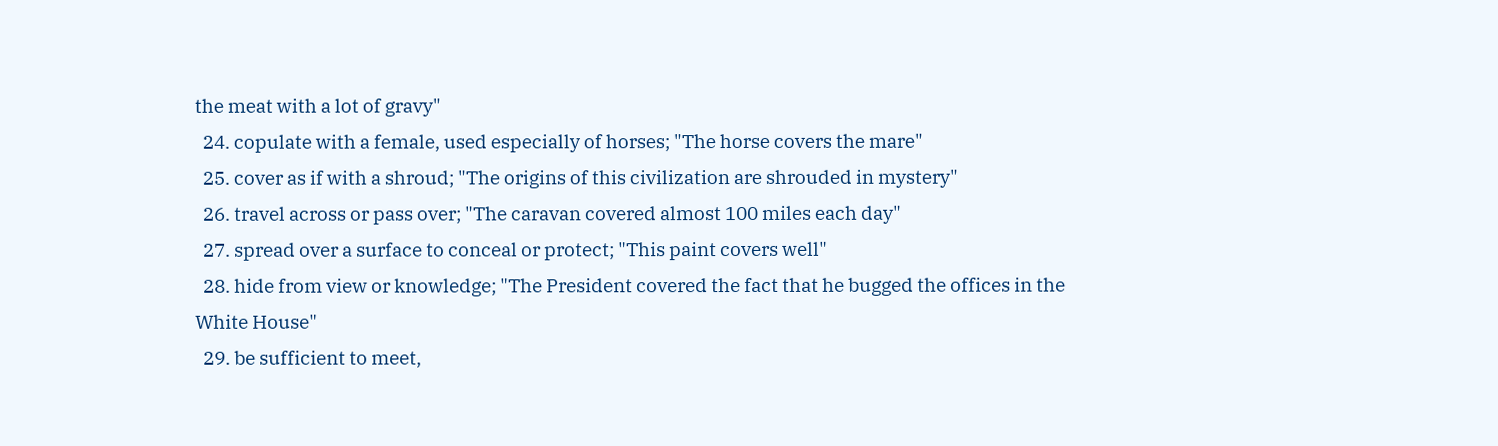the meat with a lot of gravy"
  24. copulate with a female, used especially of horses; "The horse covers the mare"
  25. cover as if with a shroud; "The origins of this civilization are shrouded in mystery"
  26. travel across or pass over; "The caravan covered almost 100 miles each day"
  27. spread over a surface to conceal or protect; "This paint covers well"
  28. hide from view or knowledge; "The President covered the fact that he bugged the offices in the White House"
  29. be sufficient to meet,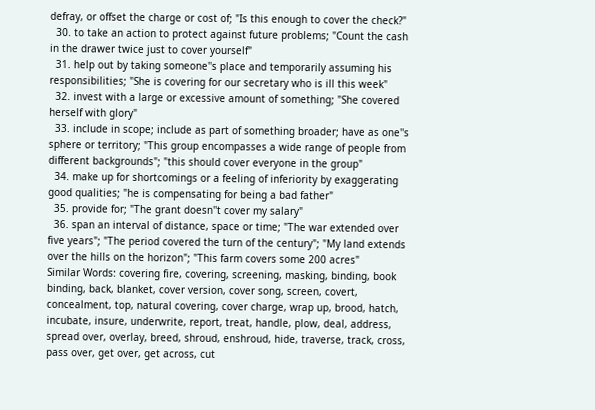defray, or offset the charge or cost of; "Is this enough to cover the check?"
  30. to take an action to protect against future problems; "Count the cash in the drawer twice just to cover yourself"
  31. help out by taking someone''s place and temporarily assuming his responsibilities; "She is covering for our secretary who is ill this week"
  32. invest with a large or excessive amount of something; "She covered herself with glory"
  33. include in scope; include as part of something broader; have as one''s sphere or territory; "This group encompasses a wide range of people from different backgrounds"; "this should cover everyone in the group"
  34. make up for shortcomings or a feeling of inferiority by exaggerating good qualities; "he is compensating for being a bad father"
  35. provide for; "The grant doesn''t cover my salary"
  36. span an interval of distance, space or time; "The war extended over five years"; "The period covered the turn of the century"; "My land extends over the hills on the horizon"; "This farm covers some 200 acres"
Similar Words: covering fire, covering, screening, masking, binding, book binding, back, blanket, cover version, cover song, screen, covert, concealment, top, natural covering, cover charge, wrap up, brood, hatch, incubate, insure, underwrite, report, treat, handle, plow, deal, address, spread over, overlay, breed, shroud, enshroud, hide, traverse, track, cross, pass over, get over, get across, cut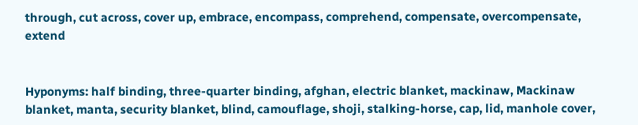through, cut across, cover up, embrace, encompass, comprehend, compensate, overcompensate, extend


Hyponyms: half binding, three-quarter binding, afghan, electric blanket, mackinaw, Mackinaw blanket, manta, security blanket, blind, camouflage, shoji, stalking-horse, cap, lid, manhole cover,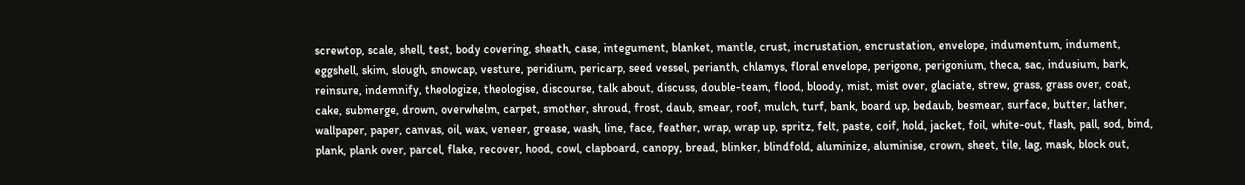screwtop, scale, shell, test, body covering, sheath, case, integument, blanket, mantle, crust, incrustation, encrustation, envelope, indumentum, indument, eggshell, skim, slough, snowcap, vesture, peridium, pericarp, seed vessel, perianth, chlamys, floral envelope, perigone, perigonium, theca, sac, indusium, bark, reinsure, indemnify, theologize, theologise, discourse, talk about, discuss, double-team, flood, bloody, mist, mist over, glaciate, strew, grass, grass over, coat, cake, submerge, drown, overwhelm, carpet, smother, shroud, frost, daub, smear, roof, mulch, turf, bank, board up, bedaub, besmear, surface, butter, lather, wallpaper, paper, canvas, oil, wax, veneer, grease, wash, line, face, feather, wrap, wrap up, spritz, felt, paste, coif, hold, jacket, foil, white-out, flash, pall, sod, bind, plank, plank over, parcel, flake, recover, hood, cowl, clapboard, canopy, bread, blinker, blindfold, aluminize, aluminise, crown, sheet, tile, lag, mask, block out,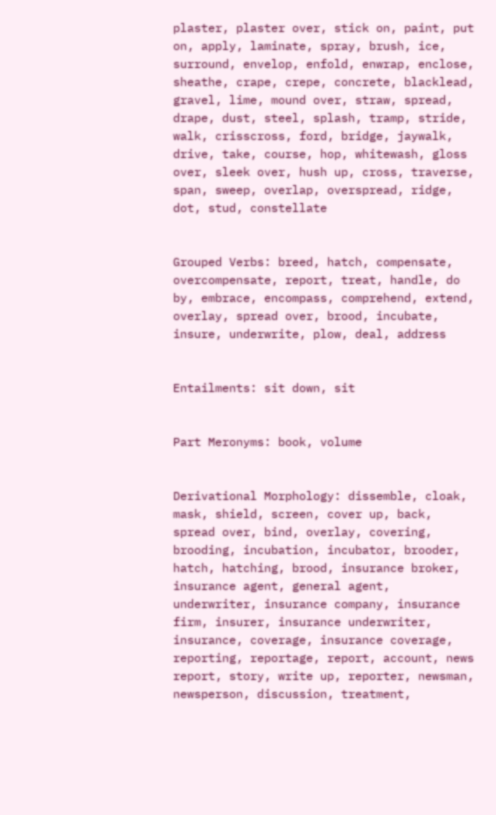plaster, plaster over, stick on, paint, put on, apply, laminate, spray, brush, ice, surround, envelop, enfold, enwrap, enclose, sheathe, crape, crepe, concrete, blacklead, gravel, lime, mound over, straw, spread, drape, dust, steel, splash, tramp, stride, walk, crisscross, ford, bridge, jaywalk, drive, take, course, hop, whitewash, gloss over, sleek over, hush up, cross, traverse, span, sweep, overlap, overspread, ridge, dot, stud, constellate


Grouped Verbs: breed, hatch, compensate, overcompensate, report, treat, handle, do by, embrace, encompass, comprehend, extend, overlay, spread over, brood, incubate, insure, underwrite, plow, deal, address


Entailments: sit down, sit


Part Meronyms: book, volume


Derivational Morphology: dissemble, cloak, mask, shield, screen, cover up, back, spread over, bind, overlay, covering, brooding, incubation, incubator, brooder, hatch, hatching, brood, insurance broker, insurance agent, general agent, underwriter, insurance company, insurance firm, insurer, insurance underwriter, insurance, coverage, insurance coverage, reporting, reportage, report, account, news report, story, write up, reporter, newsman, newsperson, discussion, treatment,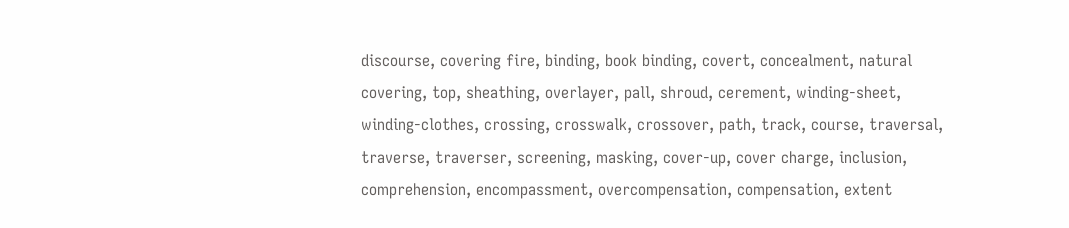discourse, covering fire, binding, book binding, covert, concealment, natural covering, top, sheathing, overlayer, pall, shroud, cerement, winding-sheet, winding-clothes, crossing, crosswalk, crossover, path, track, course, traversal, traverse, traverser, screening, masking, cover-up, cover charge, inclusion, comprehension, encompassment, overcompensation, compensation, extent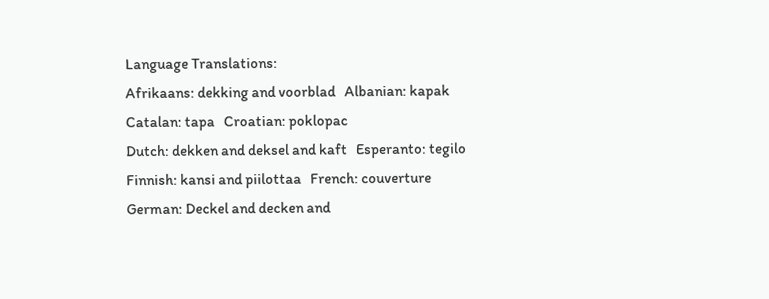Language Translations:
Afrikaans: dekking and voorblad   Albanian: kapak
Catalan: tapa   Croatian: poklopac
Dutch: dekken and deksel and kaft   Esperanto: tegilo
Finnish: kansi and piilottaa   French: couverture
German: Deckel and decken and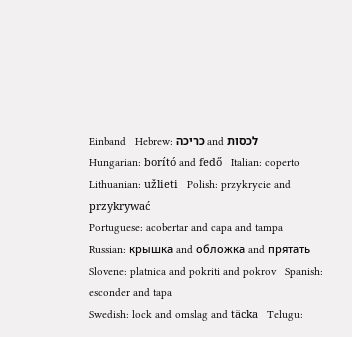Einband   Hebrew: כריכה and לכסות
Hungarian: borító and fedő   Italian: coperto
Lithuanian: užlieti   Polish: przykrycie and przykrywać
Portuguese: acobertar and capa and tampa   Russian: крышка and обложка and прятать
Slovene: platnica and pokriti and pokrov   Spanish: esconder and tapa
Swedish: lock and omslag and täcka   Telugu: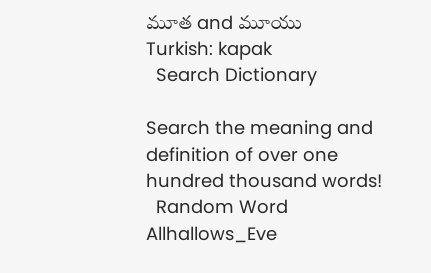మూత and మూయు
Turkish: kapak
  Search Dictionary

Search the meaning and definition of over one hundred thousand words!
  Random Word
Allhallows_Eve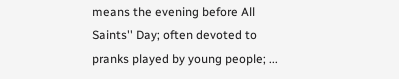means the evening before All Saints'' Day; often devoted to pranks played by young people; ...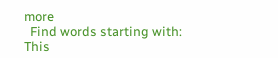more
  Find words starting with:
This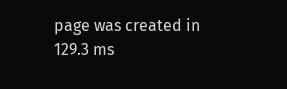page was created in 129.3 ms